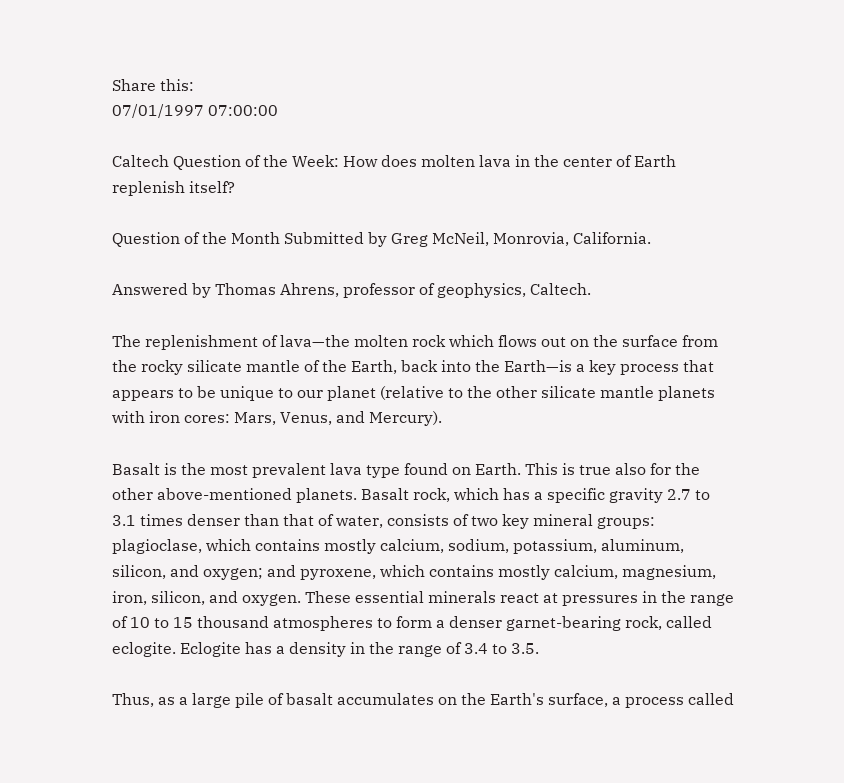Share this:
07/01/1997 07:00:00

Caltech Question of the Week: How does molten lava in the center of Earth replenish itself?

Question of the Month Submitted by Greg McNeil, Monrovia, California.

Answered by Thomas Ahrens, professor of geophysics, Caltech.

The replenishment of lava—the molten rock which flows out on the surface from the rocky silicate mantle of the Earth, back into the Earth—is a key process that appears to be unique to our planet (relative to the other silicate mantle planets with iron cores: Mars, Venus, and Mercury).

Basalt is the most prevalent lava type found on Earth. This is true also for the other above-mentioned planets. Basalt rock, which has a specific gravity 2.7 to 3.1 times denser than that of water, consists of two key mineral groups: plagioclase, which contains mostly calcium, sodium, potassium, aluminum, silicon, and oxygen; and pyroxene, which contains mostly calcium, magnesium, iron, silicon, and oxygen. These essential minerals react at pressures in the range of 10 to 15 thousand atmospheres to form a denser garnet-bearing rock, called eclogite. Eclogite has a density in the range of 3.4 to 3.5.

Thus, as a large pile of basalt accumulates on the Earth's surface, a process called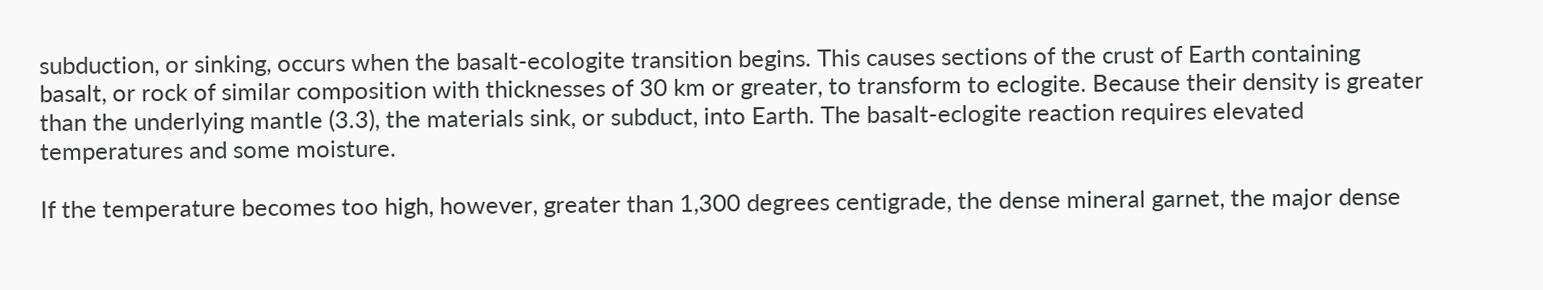subduction, or sinking, occurs when the basalt-ecologite transition begins. This causes sections of the crust of Earth containing basalt, or rock of similar composition with thicknesses of 30 km or greater, to transform to eclogite. Because their density is greater than the underlying mantle (3.3), the materials sink, or subduct, into Earth. The basalt-eclogite reaction requires elevated temperatures and some moisture.

If the temperature becomes too high, however, greater than 1,300 degrees centigrade, the dense mineral garnet, the major dense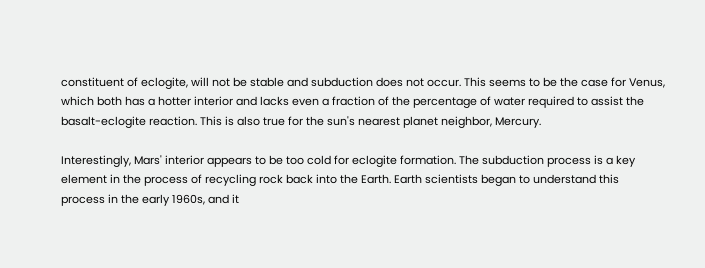constituent of eclogite, will not be stable and subduction does not occur. This seems to be the case for Venus, which both has a hotter interior and lacks even a fraction of the percentage of water required to assist the basalt-eclogite reaction. This is also true for the sun's nearest planet neighbor, Mercury.

Interestingly, Mars' interior appears to be too cold for eclogite formation. The subduction process is a key element in the process of recycling rock back into the Earth. Earth scientists began to understand this process in the early 1960s, and it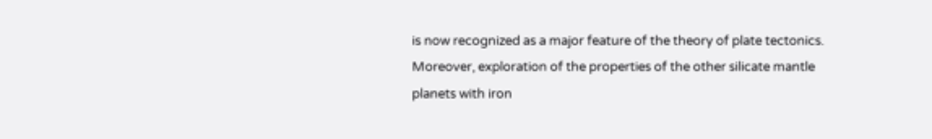is now recognized as a major feature of the theory of plate tectonics. Moreover, exploration of the properties of the other silicate mantle planets with iron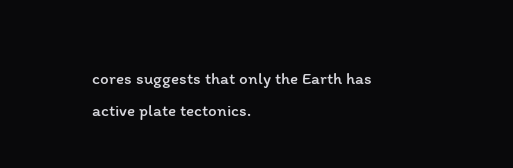cores suggests that only the Earth has active plate tectonics.